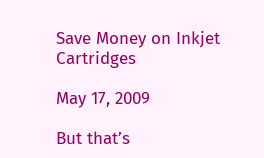Save Money on Inkjet Cartridges

May 17, 2009

But that’s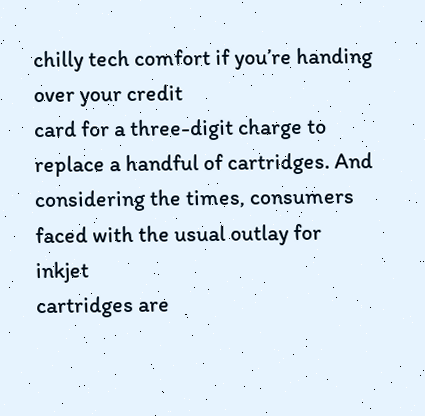chilly tech comfort if you’re handing over your credit
card for a three-digit charge to replace a handful of cartridges. And
considering the times, consumers faced with the usual outlay for inkjet
cartridges are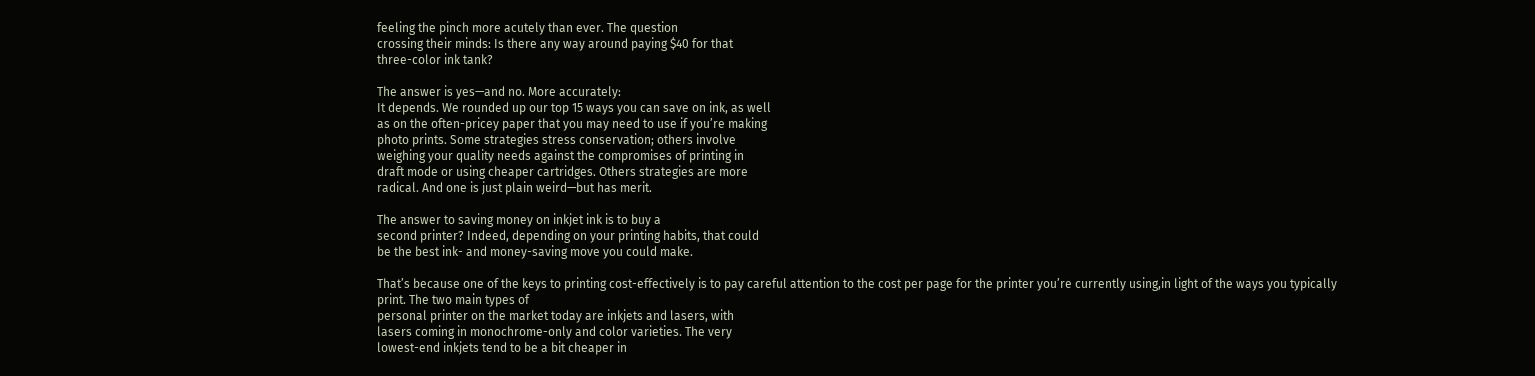feeling the pinch more acutely than ever. The question
crossing their minds: Is there any way around paying $40 for that
three-color ink tank?

The answer is yes—and no. More accurately:
It depends. We rounded up our top 15 ways you can save on ink, as well
as on the often-pricey paper that you may need to use if you’re making
photo prints. Some strategies stress conservation; others involve
weighing your quality needs against the compromises of printing in
draft mode or using cheaper cartridges. Others strategies are more
radical. And one is just plain weird—but has merit.

The answer to saving money on inkjet ink is to buy a
second printer? Indeed, depending on your printing habits, that could
be the best ink- and money-saving move you could make.

That’s because one of the keys to printing cost-effectively is to pay careful attention to the cost per page for the printer you’re currently using,in light of the ways you typically print. The two main types of
personal printer on the market today are inkjets and lasers, with
lasers coming in monochrome-only and color varieties. The very
lowest-end inkjets tend to be a bit cheaper in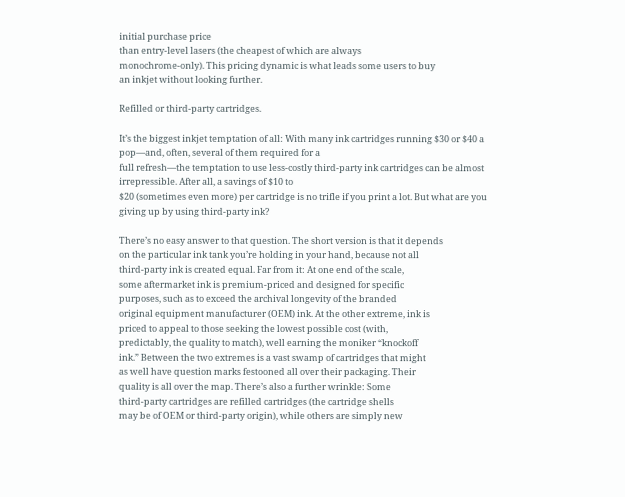initial purchase price
than entry-level lasers (the cheapest of which are always
monochrome-only). This pricing dynamic is what leads some users to buy
an inkjet without looking further.

Refilled or third-party cartridges.

It’s the biggest inkjet temptation of all: With many ink cartridges running $30 or $40 a pop—and, often, several of them required for a
full refresh—the temptation to use less-costly third-party ink cartridges can be almost irrepressible. After all, a savings of $10 to
$20 (sometimes even more) per cartridge is no trifle if you print a lot. But what are you giving up by using third-party ink?

There’s no easy answer to that question. The short version is that it depends
on the particular ink tank you’re holding in your hand, because not all
third-party ink is created equal. Far from it: At one end of the scale,
some aftermarket ink is premium-priced and designed for specific
purposes, such as to exceed the archival longevity of the branded
original equipment manufacturer (OEM) ink. At the other extreme, ink is
priced to appeal to those seeking the lowest possible cost (with,
predictably, the quality to match), well earning the moniker “knockoff
ink.” Between the two extremes is a vast swamp of cartridges that might
as well have question marks festooned all over their packaging. Their
quality is all over the map. There’s also a further wrinkle: Some
third-party cartridges are refilled cartridges (the cartridge shells
may be of OEM or third-party origin), while others are simply new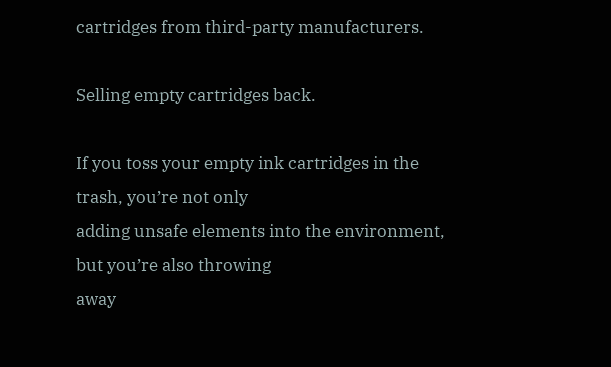cartridges from third-party manufacturers.

Selling empty cartridges back.

If you toss your empty ink cartridges in the trash, you’re not only
adding unsafe elements into the environment, but you’re also throwing
away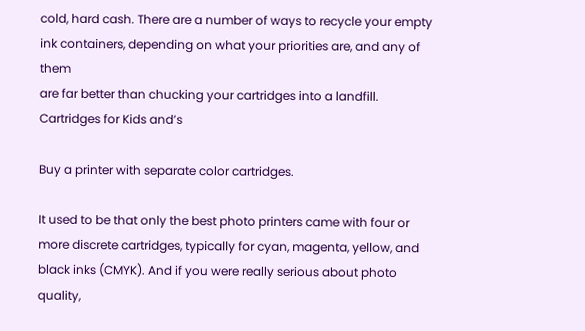cold, hard cash. There are a number of ways to recycle your empty
ink containers, depending on what your priorities are, and any of them
are far better than chucking your cartridges into a landfill. Cartridges for Kids and’s

Buy a printer with separate color cartridges.

It used to be that only the best photo printers came with four or
more discrete cartridges, typically for cyan, magenta, yellow, and
black inks (CMYK). And if you were really serious about photo quality,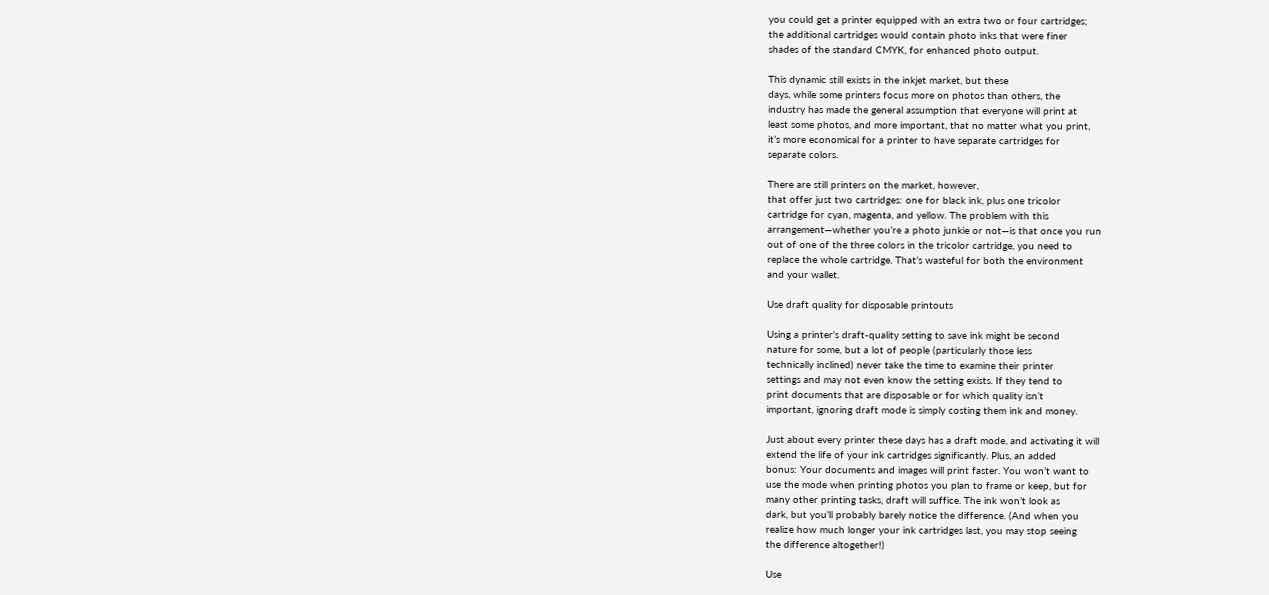you could get a printer equipped with an extra two or four cartridges;
the additional cartridges would contain photo inks that were finer
shades of the standard CMYK, for enhanced photo output.

This dynamic still exists in the inkjet market, but these
days, while some printers focus more on photos than others, the
industry has made the general assumption that everyone will print at
least some photos, and more important, that no matter what you print,
it’s more economical for a printer to have separate cartridges for
separate colors.

There are still printers on the market, however,
that offer just two cartridges: one for black ink, plus one tricolor
cartridge for cyan, magenta, and yellow. The problem with this
arrangement—whether you’re a photo junkie or not—is that once you run
out of one of the three colors in the tricolor cartridge, you need to
replace the whole cartridge. That’s wasteful for both the environment
and your wallet.

Use draft quality for disposable printouts

Using a printer’s draft-quality setting to save ink might be second
nature for some, but a lot of people (particularly those less
technically inclined) never take the time to examine their printer
settings and may not even know the setting exists. If they tend to
print documents that are disposable or for which quality isn’t
important, ignoring draft mode is simply costing them ink and money.

Just about every printer these days has a draft mode, and activating it will
extend the life of your ink cartridges significantly. Plus, an added
bonus: Your documents and images will print faster. You won’t want to
use the mode when printing photos you plan to frame or keep, but for
many other printing tasks, draft will suffice. The ink won’t look as
dark, but you’ll probably barely notice the difference. (And when you
realize how much longer your ink cartridges last, you may stop seeing
the difference altogether!)

Use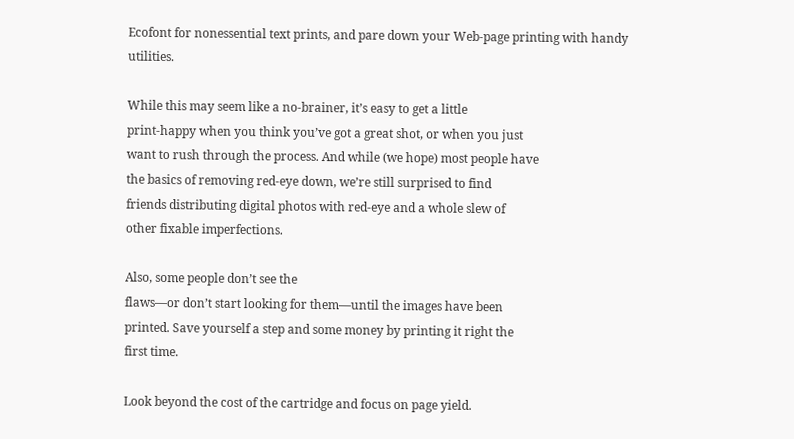Ecofont for nonessential text prints, and pare down your Web-page printing with handy utilities.

While this may seem like a no-brainer, it’s easy to get a little
print-happy when you think you’ve got a great shot, or when you just
want to rush through the process. And while (we hope) most people have
the basics of removing red-eye down, we’re still surprised to find
friends distributing digital photos with red-eye and a whole slew of
other fixable imperfections.

Also, some people don’t see the
flaws—or don’t start looking for them—until the images have been
printed. Save yourself a step and some money by printing it right the
first time.

Look beyond the cost of the cartridge and focus on page yield.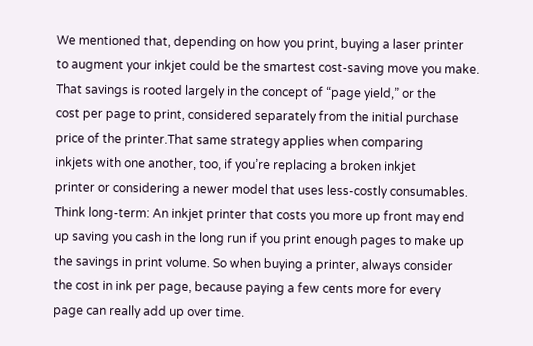We mentioned that, depending on how you print, buying a laser printer
to augment your inkjet could be the smartest cost-saving move you make.
That savings is rooted largely in the concept of “page yield,” or the
cost per page to print, considered separately from the initial purchase
price of the printer.That same strategy applies when comparing
inkjets with one another, too, if you’re replacing a broken inkjet
printer or considering a newer model that uses less-costly consumables.
Think long-term: An inkjet printer that costs you more up front may end
up saving you cash in the long run if you print enough pages to make up
the savings in print volume. So when buying a printer, always consider
the cost in ink per page, because paying a few cents more for every
page can really add up over time.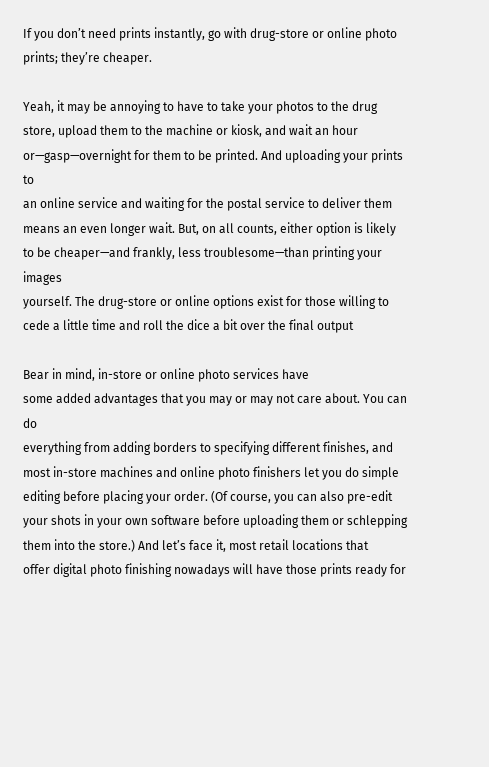If you don’t need prints instantly, go with drug-store or online photo prints; they’re cheaper.

Yeah, it may be annoying to have to take your photos to the drug
store, upload them to the machine or kiosk, and wait an hour
or—gasp—overnight for them to be printed. And uploading your prints to
an online service and waiting for the postal service to deliver them
means an even longer wait. But, on all counts, either option is likely
to be cheaper—and frankly, less troublesome—than printing your images
yourself. The drug-store or online options exist for those willing to
cede a little time and roll the dice a bit over the final output

Bear in mind, in-store or online photo services have
some added advantages that you may or may not care about. You can do
everything from adding borders to specifying different finishes, and
most in-store machines and online photo finishers let you do simple
editing before placing your order. (Of course, you can also pre-edit
your shots in your own software before uploading them or schlepping
them into the store.) And let’s face it, most retail locations that
offer digital photo finishing nowadays will have those prints ready for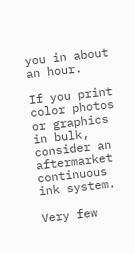you in about an hour.

If you print color photos or graphics in bulk, consider an aftermarket continuous ink system.

Very few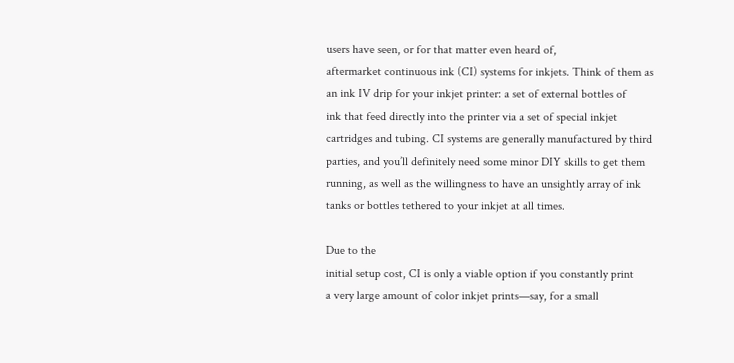users have seen, or for that matter even heard of,
aftermarket continuous ink (CI) systems for inkjets. Think of them as
an ink IV drip for your inkjet printer: a set of external bottles of
ink that feed directly into the printer via a set of special inkjet
cartridges and tubing. CI systems are generally manufactured by third
parties, and you’ll definitely need some minor DIY skills to get them
running, as well as the willingness to have an unsightly array of ink
tanks or bottles tethered to your inkjet at all times.

Due to the
initial setup cost, CI is only a viable option if you constantly print
a very large amount of color inkjet prints—say, for a small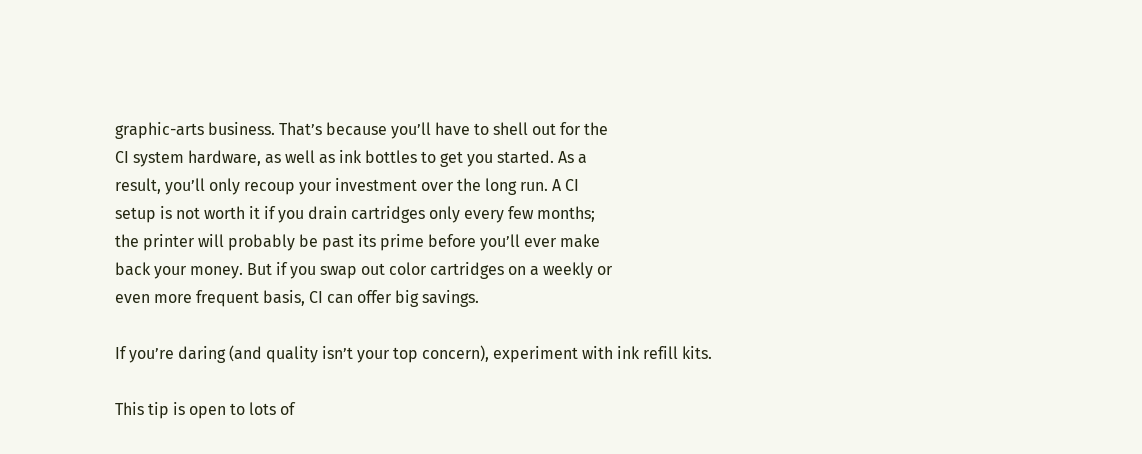graphic-arts business. That’s because you’ll have to shell out for the
CI system hardware, as well as ink bottles to get you started. As a
result, you’ll only recoup your investment over the long run. A CI
setup is not worth it if you drain cartridges only every few months;
the printer will probably be past its prime before you’ll ever make
back your money. But if you swap out color cartridges on a weekly or
even more frequent basis, CI can offer big savings.

If you’re daring (and quality isn’t your top concern), experiment with ink refill kits.

This tip is open to lots of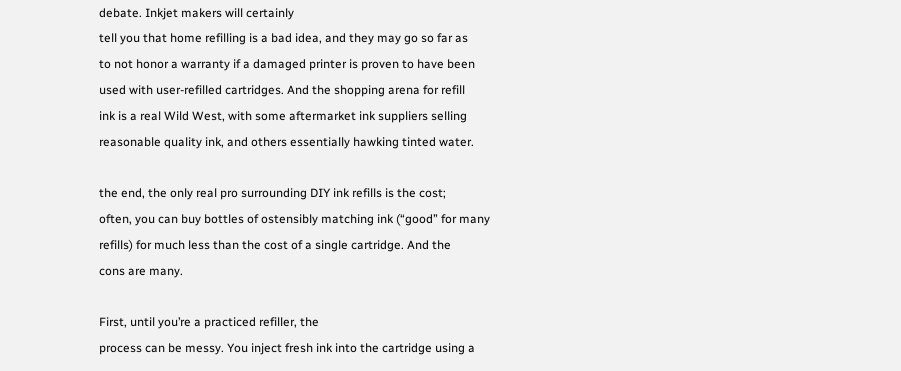debate. Inkjet makers will certainly
tell you that home refilling is a bad idea, and they may go so far as
to not honor a warranty if a damaged printer is proven to have been
used with user-refilled cartridges. And the shopping arena for refill
ink is a real Wild West, with some aftermarket ink suppliers selling
reasonable quality ink, and others essentially hawking tinted water.

the end, the only real pro surrounding DIY ink refills is the cost;
often, you can buy bottles of ostensibly matching ink (“good” for many
refills) for much less than the cost of a single cartridge. And the
cons are many.

First, until you’re a practiced refiller, the
process can be messy. You inject fresh ink into the cartridge using a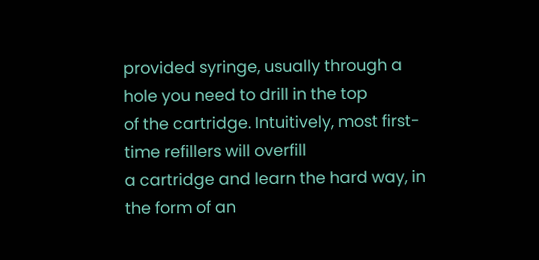provided syringe, usually through a hole you need to drill in the top
of the cartridge. Intuitively, most first-time refillers will overfill
a cartridge and learn the hard way, in the form of an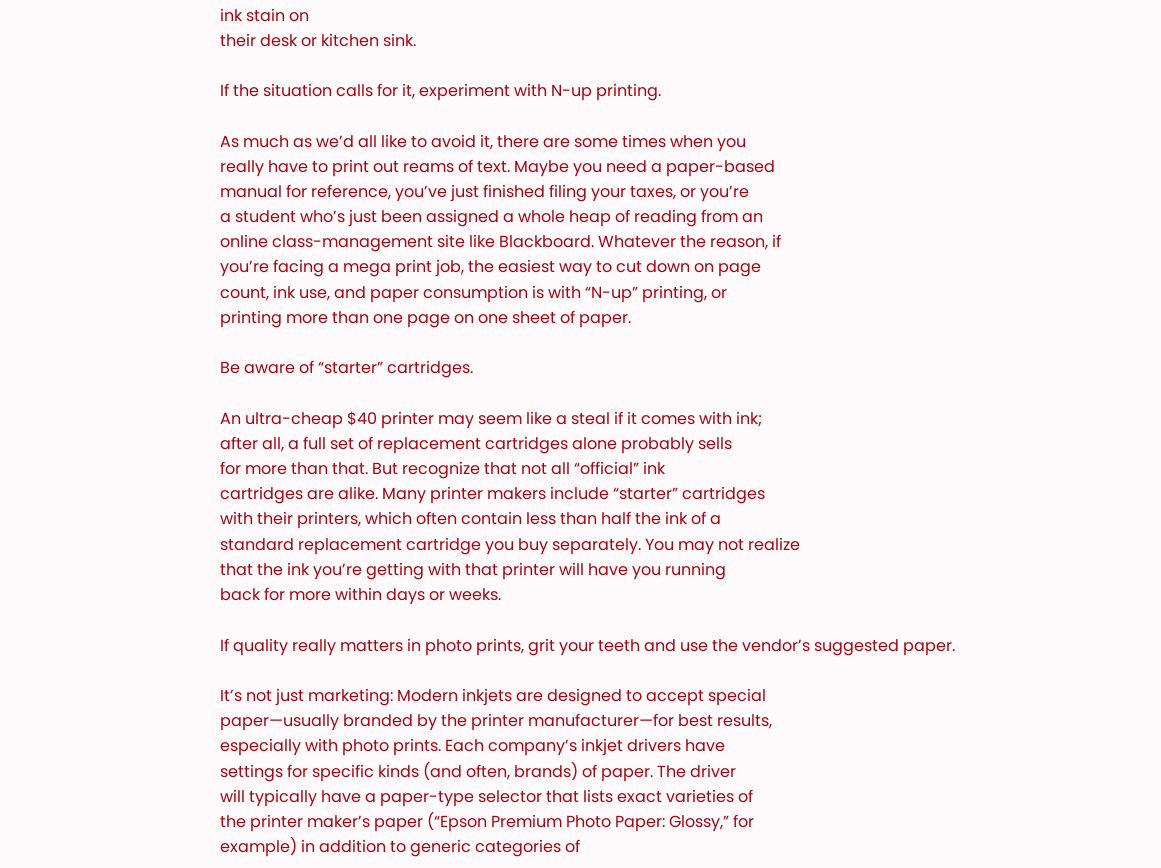ink stain on
their desk or kitchen sink.

If the situation calls for it, experiment with N-up printing.

As much as we’d all like to avoid it, there are some times when you
really have to print out reams of text. Maybe you need a paper-based
manual for reference, you’ve just finished filing your taxes, or you’re
a student who’s just been assigned a whole heap of reading from an
online class-management site like Blackboard. Whatever the reason, if
you’re facing a mega print job, the easiest way to cut down on page
count, ink use, and paper consumption is with “N-up” printing, or
printing more than one page on one sheet of paper.

Be aware of “starter” cartridges.

An ultra-cheap $40 printer may seem like a steal if it comes with ink;
after all, a full set of replacement cartridges alone probably sells
for more than that. But recognize that not all “official” ink
cartridges are alike. Many printer makers include “starter” cartridges
with their printers, which often contain less than half the ink of a
standard replacement cartridge you buy separately. You may not realize
that the ink you’re getting with that printer will have you running
back for more within days or weeks.

If quality really matters in photo prints, grit your teeth and use the vendor’s suggested paper.

It’s not just marketing: Modern inkjets are designed to accept special
paper—usually branded by the printer manufacturer—for best results,
especially with photo prints. Each company’s inkjet drivers have
settings for specific kinds (and often, brands) of paper. The driver
will typically have a paper-type selector that lists exact varieties of
the printer maker’s paper (“Epson Premium Photo Paper: Glossy,” for
example) in addition to generic categories of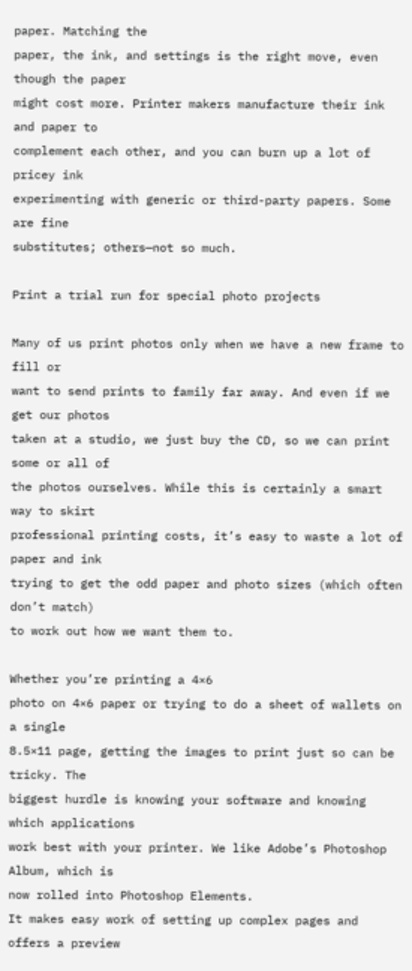paper. Matching the
paper, the ink, and settings is the right move, even though the paper
might cost more. Printer makers manufacture their ink and paper to
complement each other, and you can burn up a lot of pricey ink
experimenting with generic or third-party papers. Some are fine
substitutes; others—not so much.

Print a trial run for special photo projects

Many of us print photos only when we have a new frame to fill or
want to send prints to family far away. And even if we get our photos
taken at a studio, we just buy the CD, so we can print some or all of
the photos ourselves. While this is certainly a smart way to skirt
professional printing costs, it’s easy to waste a lot of paper and ink
trying to get the odd paper and photo sizes (which often don’t match)
to work out how we want them to.

Whether you’re printing a 4×6
photo on 4×6 paper or trying to do a sheet of wallets on a single
8.5×11 page, getting the images to print just so can be tricky. The
biggest hurdle is knowing your software and knowing which applications
work best with your printer. We like Adobe’s Photoshop Album, which is
now rolled into Photoshop Elements.
It makes easy work of setting up complex pages and offers a preview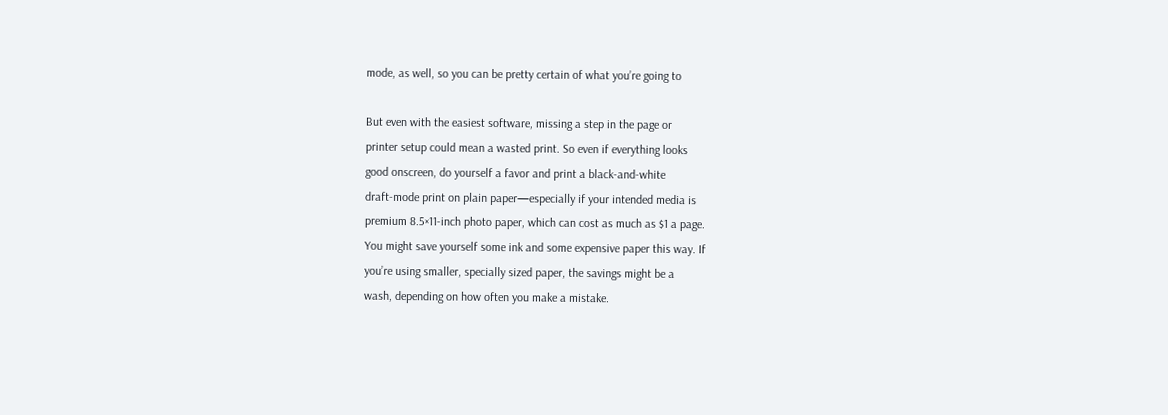mode, as well, so you can be pretty certain of what you’re going to

But even with the easiest software, missing a step in the page or
printer setup could mean a wasted print. So even if everything looks
good onscreen, do yourself a favor and print a black-and-white
draft-mode print on plain paper—especially if your intended media is
premium 8.5×11-inch photo paper, which can cost as much as $1 a page.
You might save yourself some ink and some expensive paper this way. If
you’re using smaller, specially sized paper, the savings might be a
wash, depending on how often you make a mistake.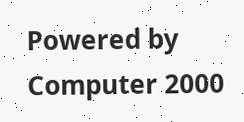Powered by Computer 2000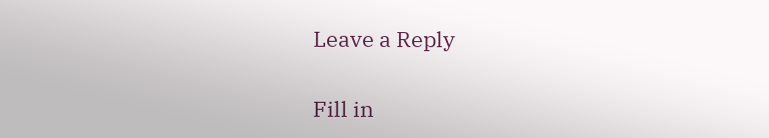Leave a Reply

Fill in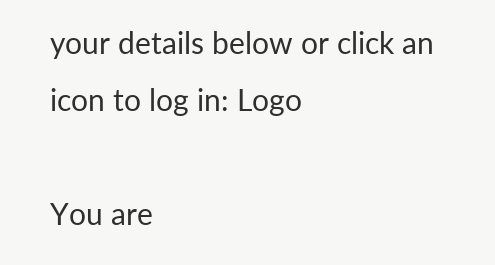your details below or click an icon to log in: Logo

You are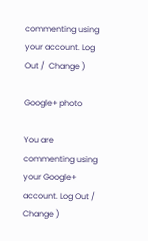commenting using your account. Log Out /  Change )

Google+ photo

You are commenting using your Google+ account. Log Out /  Change )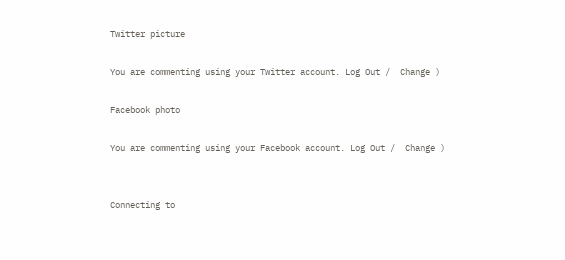Twitter picture

You are commenting using your Twitter account. Log Out /  Change )

Facebook photo

You are commenting using your Facebook account. Log Out /  Change )


Connecting to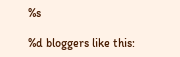%s

%d bloggers like this: